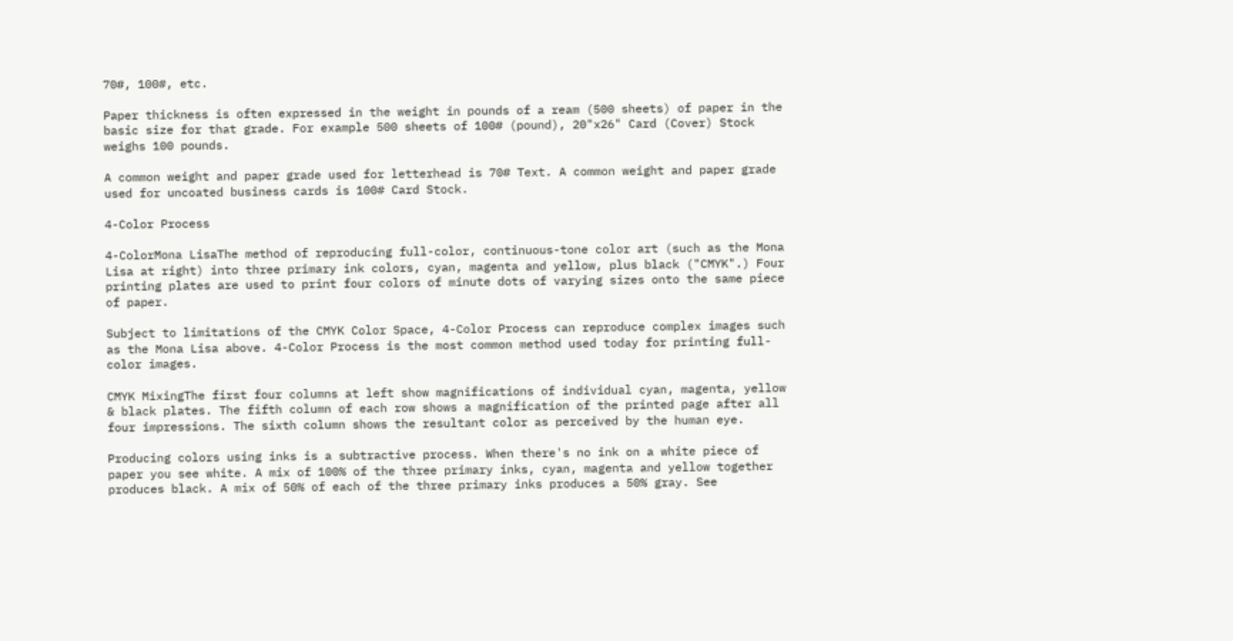70#, 100#, etc.

Paper thickness is often expressed in the weight in pounds of a ream (500 sheets) of paper in the basic size for that grade. For example 500 sheets of 100# (pound), 20"x26" Card (Cover) Stock weighs 100 pounds.

A common weight and paper grade used for letterhead is 70# Text. A common weight and paper grade used for uncoated business cards is 100# Card Stock.

4-Color Process

4-ColorMona LisaThe method of reproducing full-color, continuous-tone color art (such as the Mona Lisa at right) into three primary ink colors, cyan, magenta and yellow, plus black ("CMYK".) Four printing plates are used to print four colors of minute dots of varying sizes onto the same piece of paper.

Subject to limitations of the CMYK Color Space, 4-Color Process can reproduce complex images such as the Mona Lisa above. 4-Color Process is the most common method used today for printing full-color images.

CMYK MixingThe first four columns at left show magnifications of individual cyan, magenta, yellow & black plates. The fifth column of each row shows a magnification of the printed page after all four impressions. The sixth column shows the resultant color as perceived by the human eye.

Producing colors using inks is a subtractive process. When there's no ink on a white piece of paper you see white. A mix of 100% of the three primary inks, cyan, magenta and yellow together produces black. A mix of 50% of each of the three primary inks produces a 50% gray. See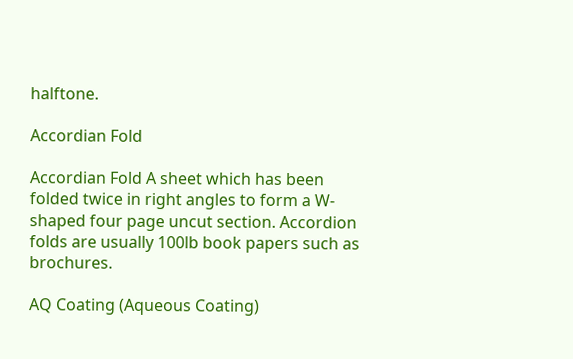halftone.

Accordian Fold

Accordian Fold A sheet which has been folded twice in right angles to form a W-shaped four page uncut section. Accordion folds are usually 100lb book papers such as brochures.

AQ Coating (Aqueous Coating)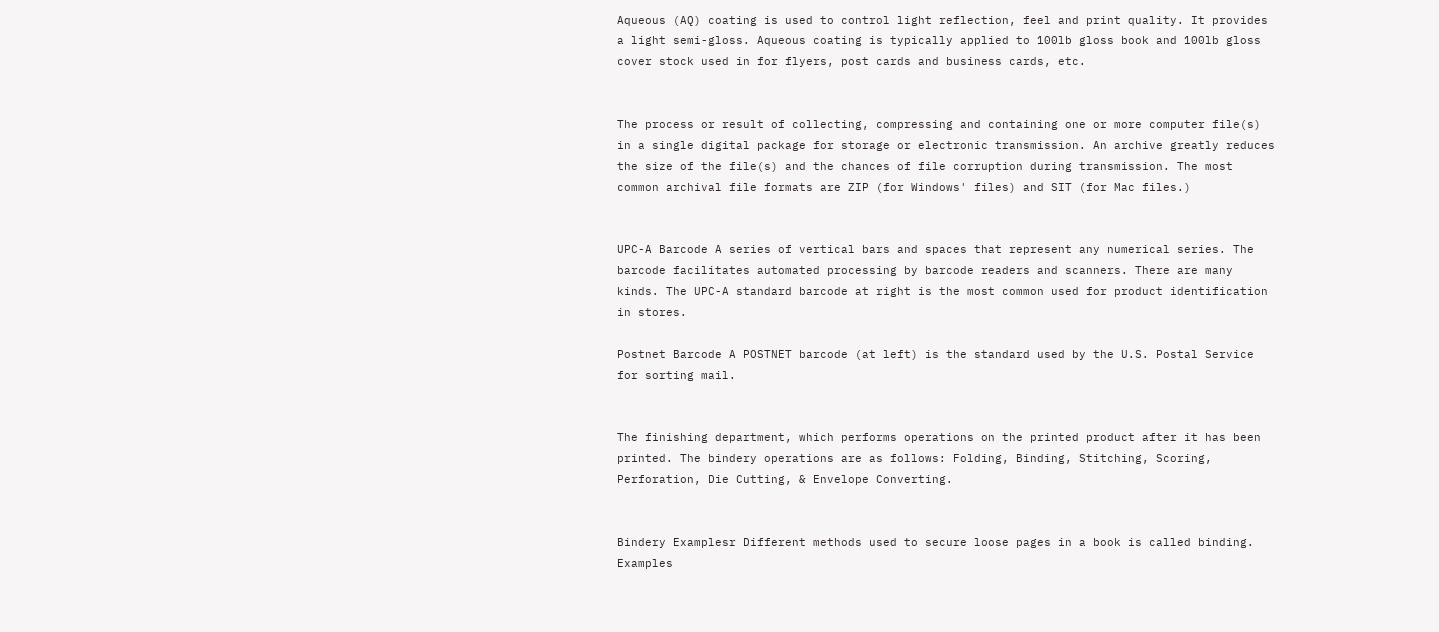Aqueous (AQ) coating is used to control light reflection, feel and print quality. It provides a light semi-gloss. Aqueous coating is typically applied to 100lb gloss book and 100lb gloss cover stock used in for flyers, post cards and business cards, etc.


The process or result of collecting, compressing and containing one or more computer file(s) in a single digital package for storage or electronic transmission. An archive greatly reduces the size of the file(s) and the chances of file corruption during transmission. The most common archival file formats are ZIP (for Windows' files) and SIT (for Mac files.)


UPC-A Barcode A series of vertical bars and spaces that represent any numerical series. The barcode facilitates automated processing by barcode readers and scanners. There are many kinds. The UPC-A standard barcode at right is the most common used for product identification in stores.

Postnet Barcode A POSTNET barcode (at left) is the standard used by the U.S. Postal Service for sorting mail.


The finishing department, which performs operations on the printed product after it has been printed. The bindery operations are as follows: Folding, Binding, Stitching, Scoring, Perforation, Die Cutting, & Envelope Converting.


Bindery Examplesr Different methods used to secure loose pages in a book is called binding. Examples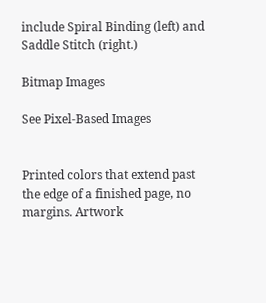include Spiral Binding (left) and Saddle Stitch (right.)

Bitmap Images

See Pixel-Based Images


Printed colors that extend past the edge of a finished page, no margins. Artwork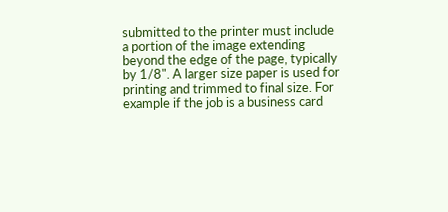submitted to the printer must include a portion of the image extending beyond the edge of the page, typically by 1/8". A larger size paper is used for printing and trimmed to final size. For example if the job is a business card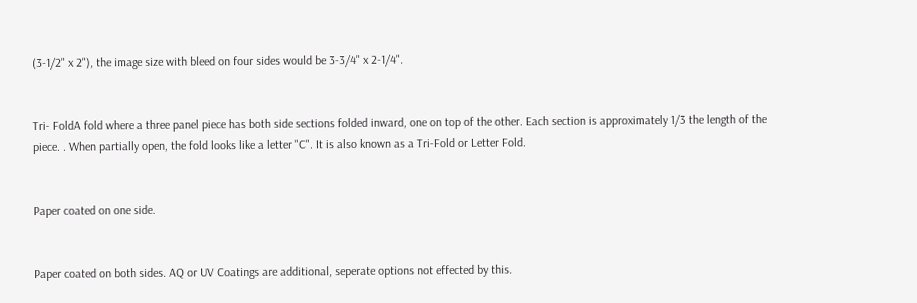(3-1/2" x 2"), the image size with bleed on four sides would be 3-3/4" x 2-1/4".


Tri- FoldA fold where a three panel piece has both side sections folded inward, one on top of the other. Each section is approximately 1/3 the length of the piece. . When partially open, the fold looks like a letter "C". It is also known as a Tri-Fold or Letter Fold.


Paper coated on one side.


Paper coated on both sides. AQ or UV Coatings are additional, seperate options not effected by this.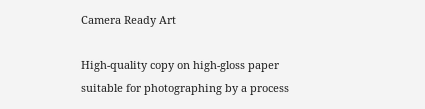Camera Ready Art

High-quality copy on high-gloss paper suitable for photographing by a process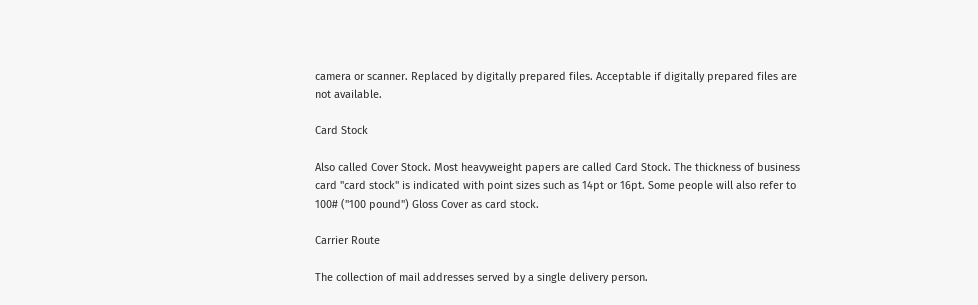camera or scanner. Replaced by digitally prepared files. Acceptable if digitally prepared files are not available.

Card Stock

Also called Cover Stock. Most heavyweight papers are called Card Stock. The thickness of business card "card stock" is indicated with point sizes such as 14pt or 16pt. Some people will also refer to 100# ("100 pound") Gloss Cover as card stock.

Carrier Route

The collection of mail addresses served by a single delivery person.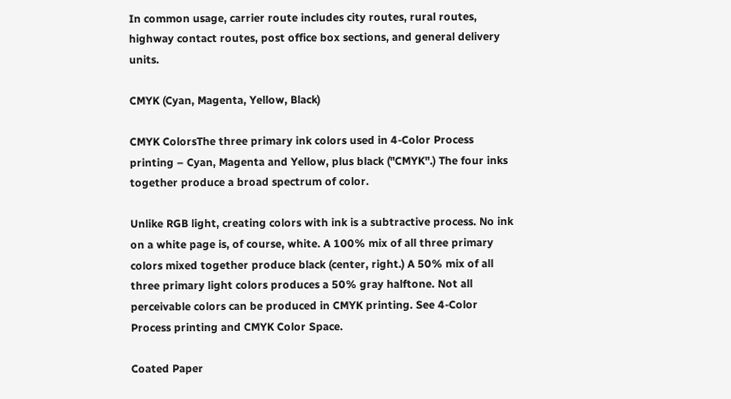In common usage, carrier route includes city routes, rural routes, highway contact routes, post office box sections, and general delivery units.

CMYK (Cyan, Magenta, Yellow, Black)

CMYK ColorsThe three primary ink colors used in 4-Color Process printing – Cyan, Magenta and Yellow, plus black ("CMYK".) The four inks together produce a broad spectrum of color.

Unlike RGB light, creating colors with ink is a subtractive process. No ink on a white page is, of course, white. A 100% mix of all three primary colors mixed together produce black (center, right.) A 50% mix of all three primary light colors produces a 50% gray halftone. Not all perceivable colors can be produced in CMYK printing. See 4-Color Process printing and CMYK Color Space.

Coated Paper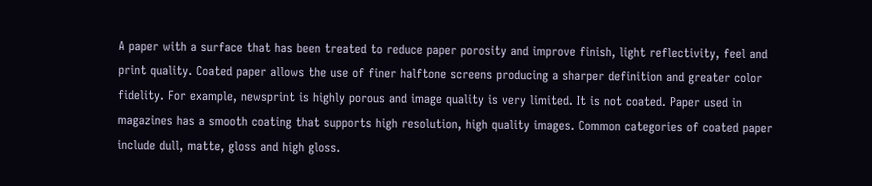A paper with a surface that has been treated to reduce paper porosity and improve finish, light reflectivity, feel and print quality. Coated paper allows the use of finer halftone screens producing a sharper definition and greater color fidelity. For example, newsprint is highly porous and image quality is very limited. It is not coated. Paper used in magazines has a smooth coating that supports high resolution, high quality images. Common categories of coated paper include dull, matte, gloss and high gloss.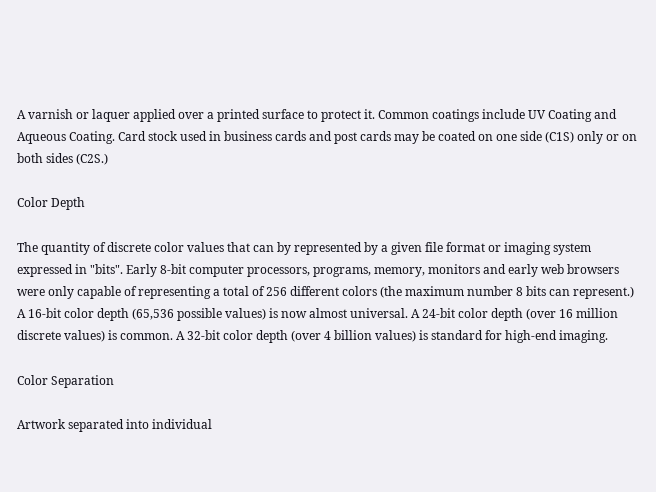A varnish or laquer applied over a printed surface to protect it. Common coatings include UV Coating and Aqueous Coating. Card stock used in business cards and post cards may be coated on one side (C1S) only or on both sides (C2S.)

Color Depth

The quantity of discrete color values that can by represented by a given file format or imaging system expressed in "bits". Early 8-bit computer processors, programs, memory, monitors and early web browsers were only capable of representing a total of 256 different colors (the maximum number 8 bits can represent.) A 16-bit color depth (65,536 possible values) is now almost universal. A 24-bit color depth (over 16 million discrete values) is common. A 32-bit color depth (over 4 billion values) is standard for high-end imaging.

Color Separation

Artwork separated into individual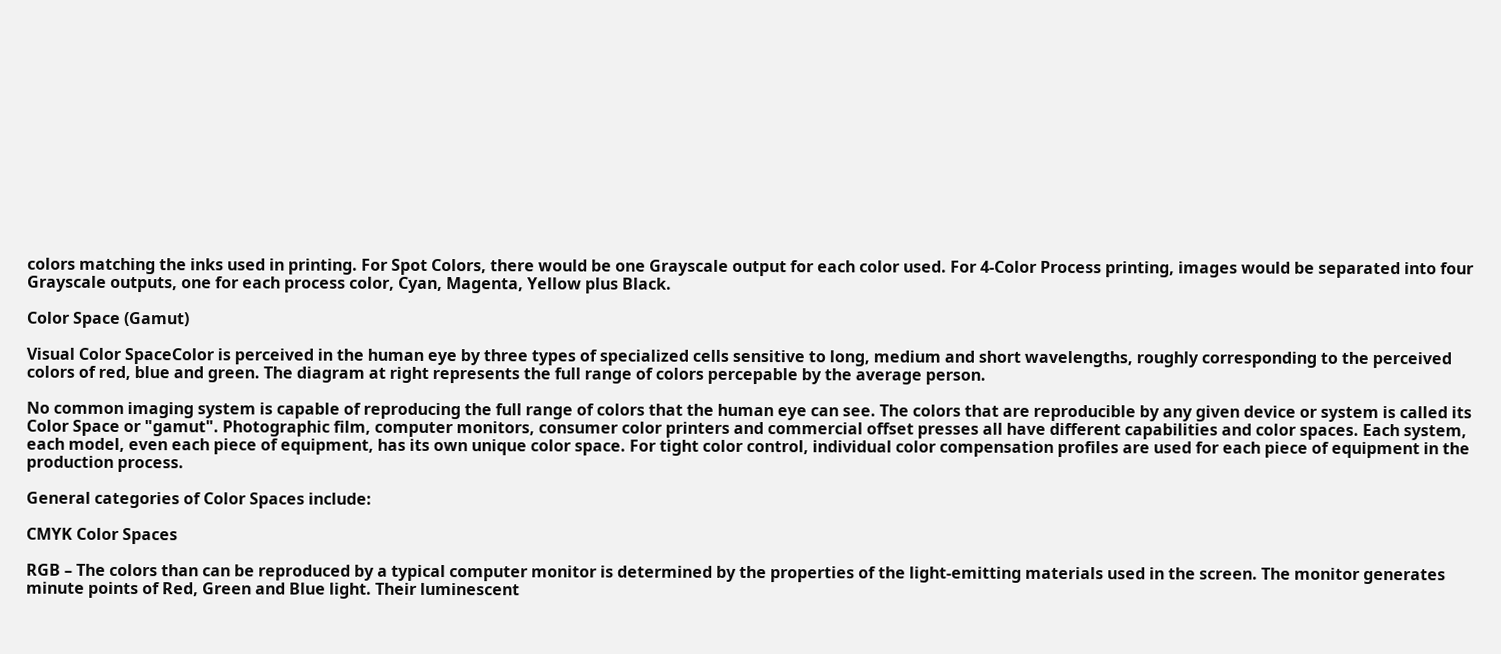colors matching the inks used in printing. For Spot Colors, there would be one Grayscale output for each color used. For 4-Color Process printing, images would be separated into four Grayscale outputs, one for each process color, Cyan, Magenta, Yellow plus Black.

Color Space (Gamut)

Visual Color SpaceColor is perceived in the human eye by three types of specialized cells sensitive to long, medium and short wavelengths, roughly corresponding to the perceived colors of red, blue and green. The diagram at right represents the full range of colors percepable by the average person.

No common imaging system is capable of reproducing the full range of colors that the human eye can see. The colors that are reproducible by any given device or system is called its Color Space or "gamut". Photographic film, computer monitors, consumer color printers and commercial offset presses all have different capabilities and color spaces. Each system, each model, even each piece of equipment, has its own unique color space. For tight color control, individual color compensation profiles are used for each piece of equipment in the production process.

General categories of Color Spaces include:

CMYK Color Spaces

RGB – The colors than can be reproduced by a typical computer monitor is determined by the properties of the light-emitting materials used in the screen. The monitor generates minute points of Red, Green and Blue light. Their luminescent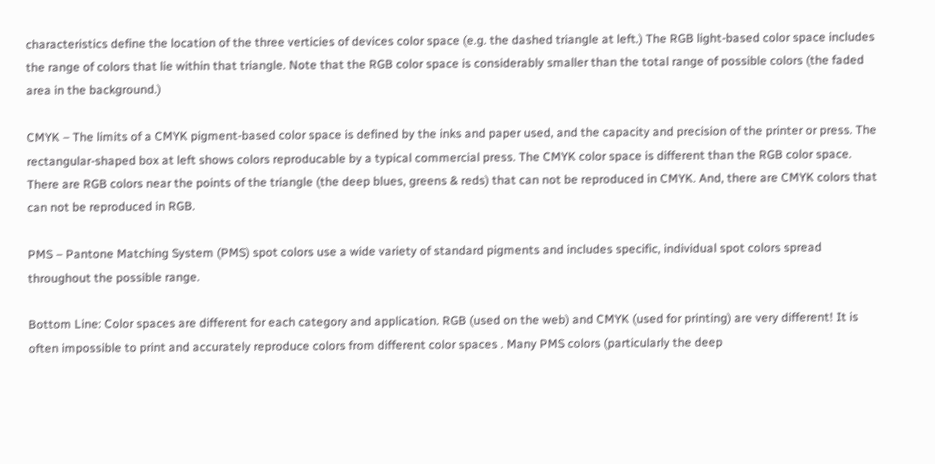characteristics define the location of the three verticies of devices color space (e.g. the dashed triangle at left.) The RGB light-based color space includes the range of colors that lie within that triangle. Note that the RGB color space is considerably smaller than the total range of possible colors (the faded area in the background.)

CMYK – The limits of a CMYK pigment-based color space is defined by the inks and paper used, and the capacity and precision of the printer or press. The rectangular-shaped box at left shows colors reproducable by a typical commercial press. The CMYK color space is different than the RGB color space. There are RGB colors near the points of the triangle (the deep blues, greens & reds) that can not be reproduced in CMYK. And, there are CMYK colors that can not be reproduced in RGB.

PMS – Pantone Matching System (PMS) spot colors use a wide variety of standard pigments and includes specific, individual spot colors spread throughout the possible range.

Bottom Line: Color spaces are different for each category and application. RGB (used on the web) and CMYK (used for printing) are very different! It is often impossible to print and accurately reproduce colors from different color spaces . Many PMS colors (particularly the deep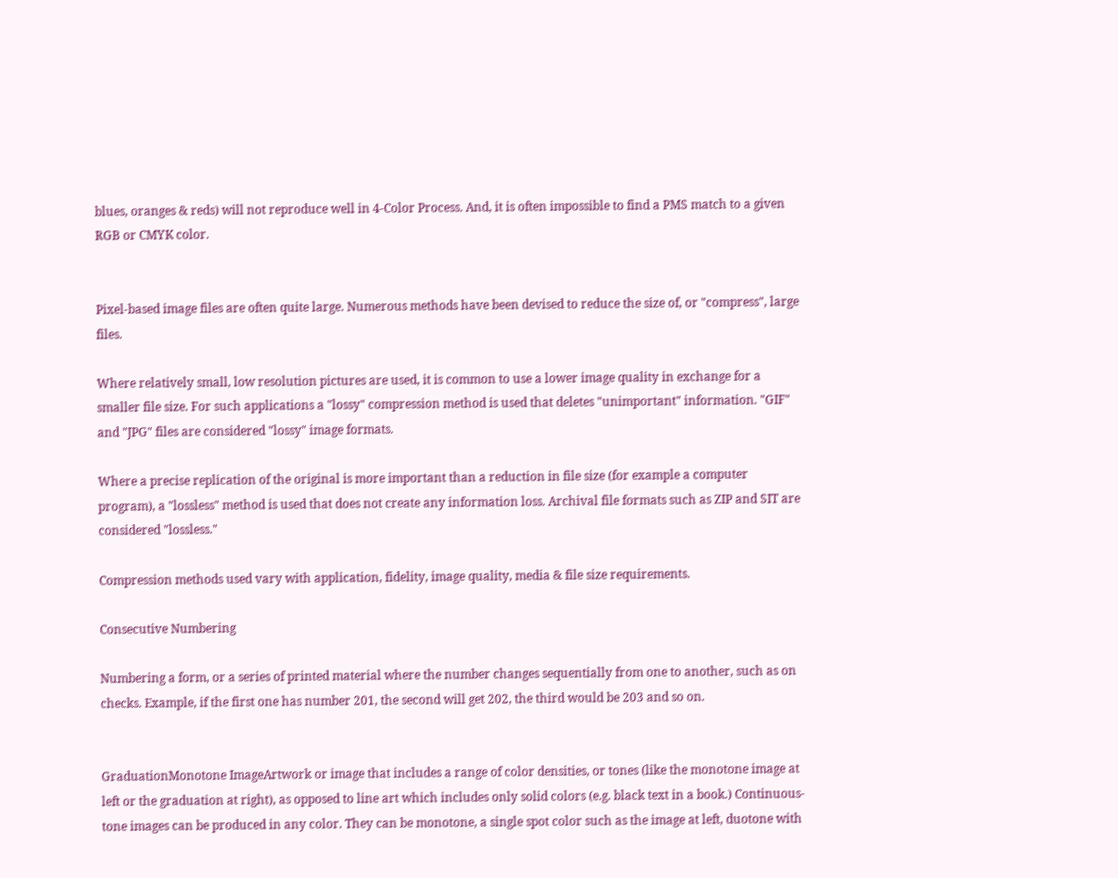blues, oranges & reds) will not reproduce well in 4-Color Process. And, it is often impossible to find a PMS match to a given RGB or CMYK color.


Pixel-based image files are often quite large. Numerous methods have been devised to reduce the size of, or "compress", large files.

Where relatively small, low resolution pictures are used, it is common to use a lower image quality in exchange for a smaller file size. For such applications a "lossy" compression method is used that deletes "unimportant" information. "GIF" and "JPG" files are considered "lossy" image formats.

Where a precise replication of the original is more important than a reduction in file size (for example a computer program), a "lossless" method is used that does not create any information loss. Archival file formats such as ZIP and SIT are considered "lossless."

Compression methods used vary with application, fidelity, image quality, media & file size requirements.

Consecutive Numbering

Numbering a form, or a series of printed material where the number changes sequentially from one to another, such as on checks. Example, if the first one has number 201, the second will get 202, the third would be 203 and so on.


GraduationMonotone ImageArtwork or image that includes a range of color densities, or tones (like the monotone image at left or the graduation at right), as opposed to line art which includes only solid colors (e.g. black text in a book.) Continuous-tone images can be produced in any color. They can be monotone, a single spot color such as the image at left, duotone with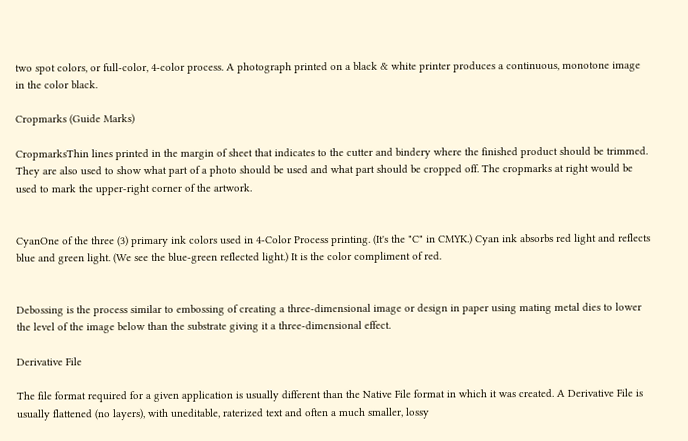two spot colors, or full-color, 4-color process. A photograph printed on a black & white printer produces a continuous, monotone image in the color black.

Cropmarks (Guide Marks)

CropmarksThin lines printed in the margin of sheet that indicates to the cutter and bindery where the finished product should be trimmed. They are also used to show what part of a photo should be used and what part should be cropped off. The cropmarks at right would be used to mark the upper-right corner of the artwork.


CyanOne of the three (3) primary ink colors used in 4-Color Process printing. (It's the "C" in CMYK.) Cyan ink absorbs red light and reflects blue and green light. (We see the blue-green reflected light.) It is the color compliment of red.


Debossing is the process similar to embossing of creating a three-dimensional image or design in paper using mating metal dies to lower the level of the image below than the substrate giving it a three-dimensional effect.

Derivative File

The file format required for a given application is usually different than the Native File format in which it was created. A Derivative File is usually flattened (no layers), with uneditable, raterized text and often a much smaller, lossy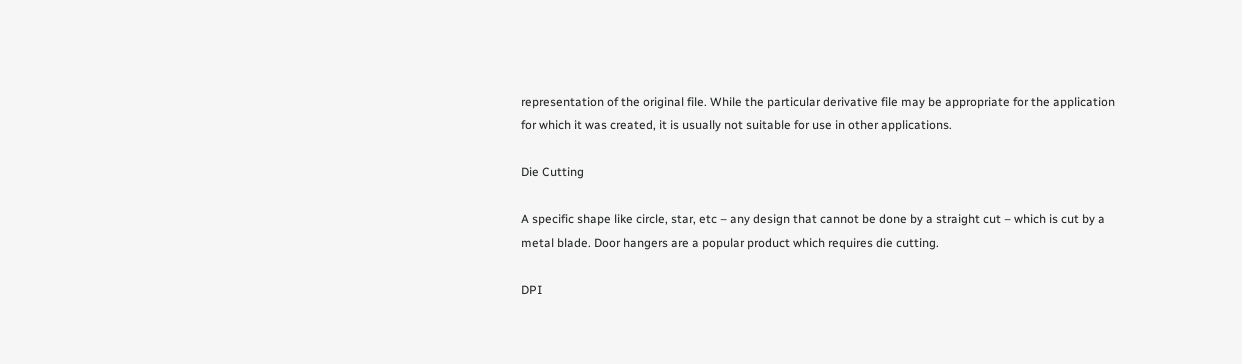representation of the original file. While the particular derivative file may be appropriate for the application for which it was created, it is usually not suitable for use in other applications.

Die Cutting

A specific shape like circle, star, etc – any design that cannot be done by a straight cut – which is cut by a metal blade. Door hangers are a popular product which requires die cutting.

DPI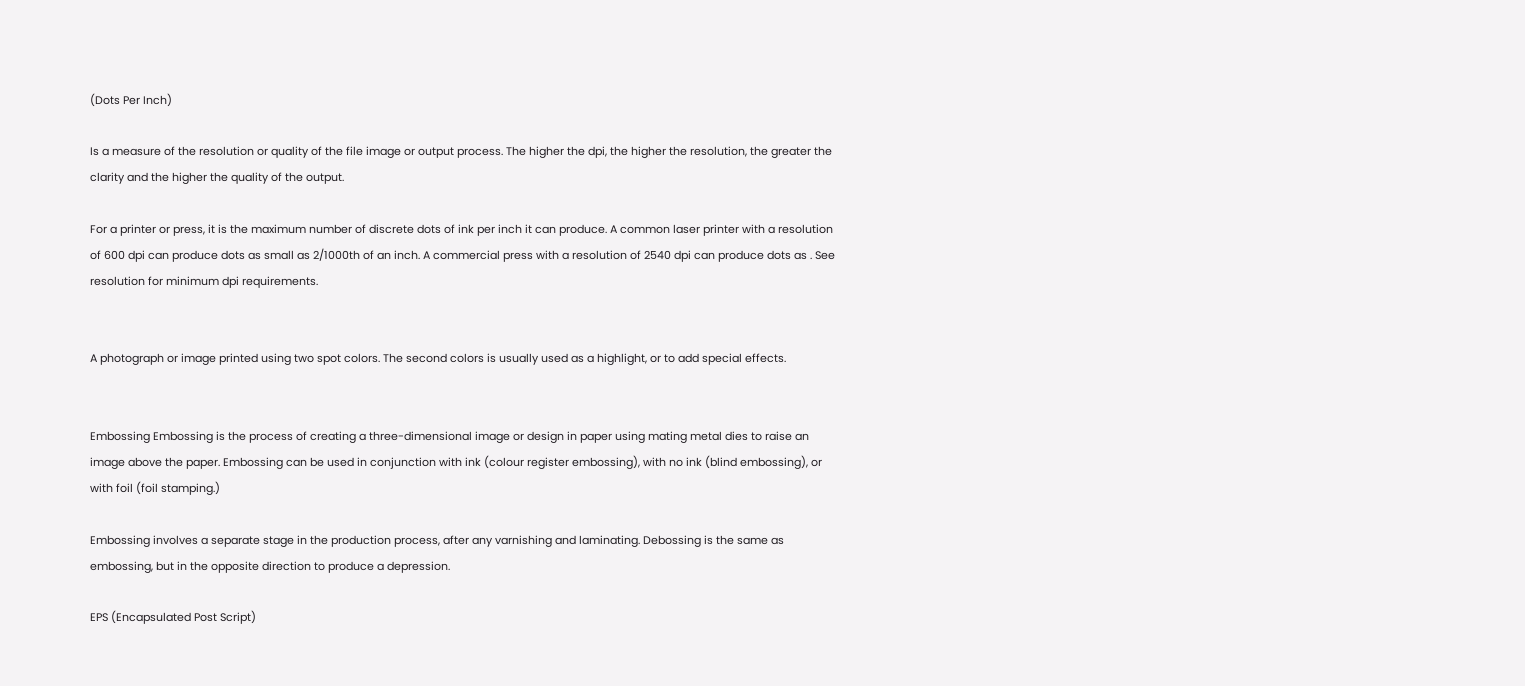(Dots Per Inch)

Is a measure of the resolution or quality of the file image or output process. The higher the dpi, the higher the resolution, the greater the clarity and the higher the quality of the output.

For a printer or press, it is the maximum number of discrete dots of ink per inch it can produce. A common laser printer with a resolution of 600 dpi can produce dots as small as 2/1000th of an inch. A commercial press with a resolution of 2540 dpi can produce dots as . See resolution for minimum dpi requirements.


A photograph or image printed using two spot colors. The second colors is usually used as a highlight, or to add special effects.


Embossing Embossing is the process of creating a three-dimensional image or design in paper using mating metal dies to raise an image above the paper. Embossing can be used in conjunction with ink (colour register embossing), with no ink (blind embossing), or with foil (foil stamping.)

Embossing involves a separate stage in the production process, after any varnishing and laminating. Debossing is the same as embossing, but in the opposite direction to produce a depression.

EPS (Encapsulated Post Script)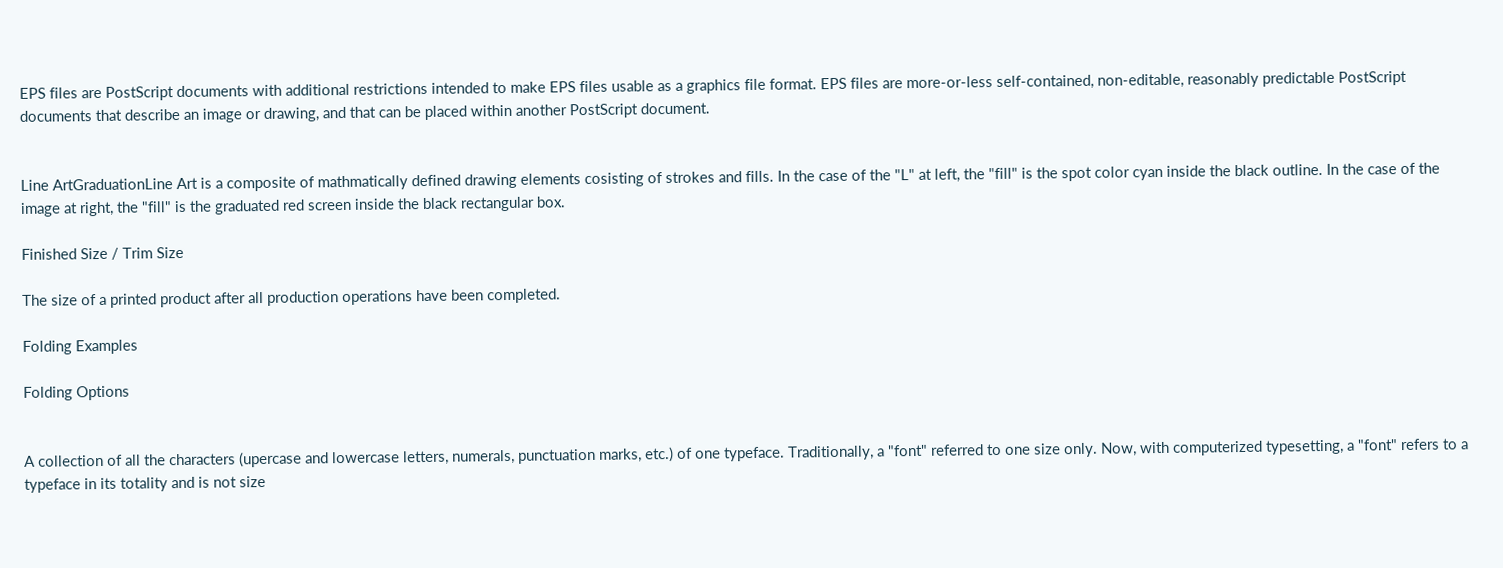EPS files are PostScript documents with additional restrictions intended to make EPS files usable as a graphics file format. EPS files are more-or-less self-contained, non-editable, reasonably predictable PostScript documents that describe an image or drawing, and that can be placed within another PostScript document.


Line ArtGraduationLine Art is a composite of mathmatically defined drawing elements cosisting of strokes and fills. In the case of the "L" at left, the "fill" is the spot color cyan inside the black outline. In the case of the image at right, the "fill" is the graduated red screen inside the black rectangular box.

Finished Size / Trim Size

The size of a printed product after all production operations have been completed.

Folding Examples

Folding Options


A collection of all the characters (upercase and lowercase letters, numerals, punctuation marks, etc.) of one typeface. Traditionally, a "font" referred to one size only. Now, with computerized typesetting, a "font" refers to a typeface in its totality and is not size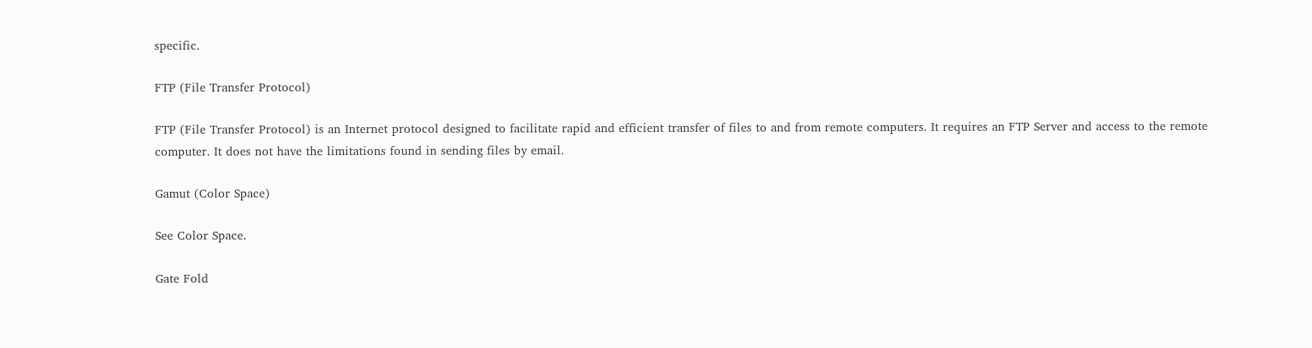specific.

FTP (File Transfer Protocol)

FTP (File Transfer Protocol) is an Internet protocol designed to facilitate rapid and efficient transfer of files to and from remote computers. It requires an FTP Server and access to the remote computer. It does not have the limitations found in sending files by email.

Gamut (Color Space)

See Color Space.

Gate Fold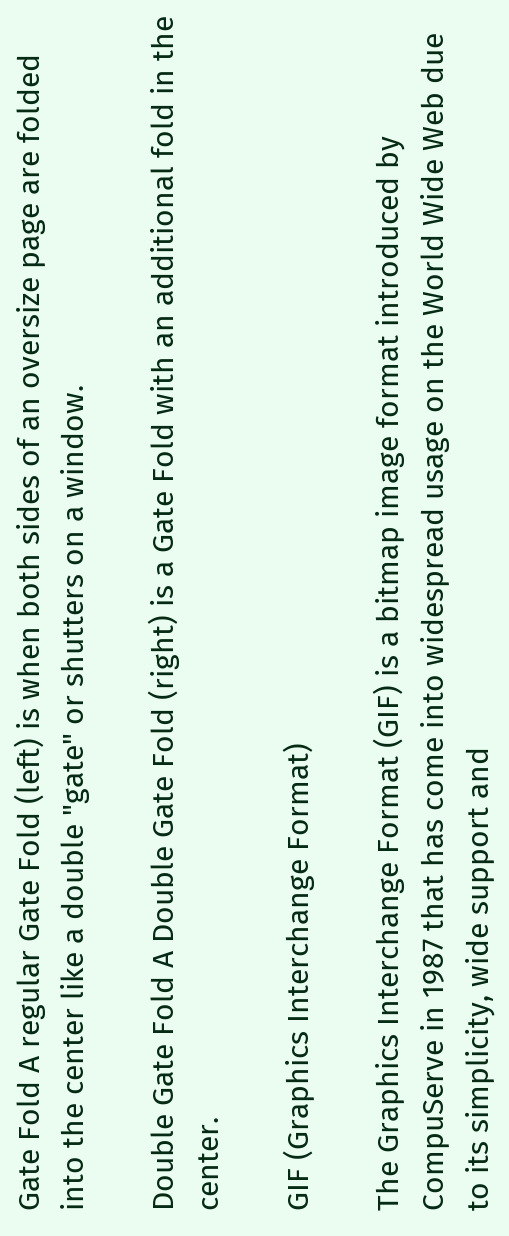Gate Fold A regular Gate Fold (left) is when both sides of an oversize page are folded into the center like a double "gate" or shutters on a window.

Double Gate Fold A Double Gate Fold (right) is a Gate Fold with an additional fold in the center.

GIF (Graphics Interchange Format)

The Graphics Interchange Format (GIF) is a bitmap image format introduced by CompuServe in 1987 that has come into widespread usage on the World Wide Web due to its simplicity, wide support and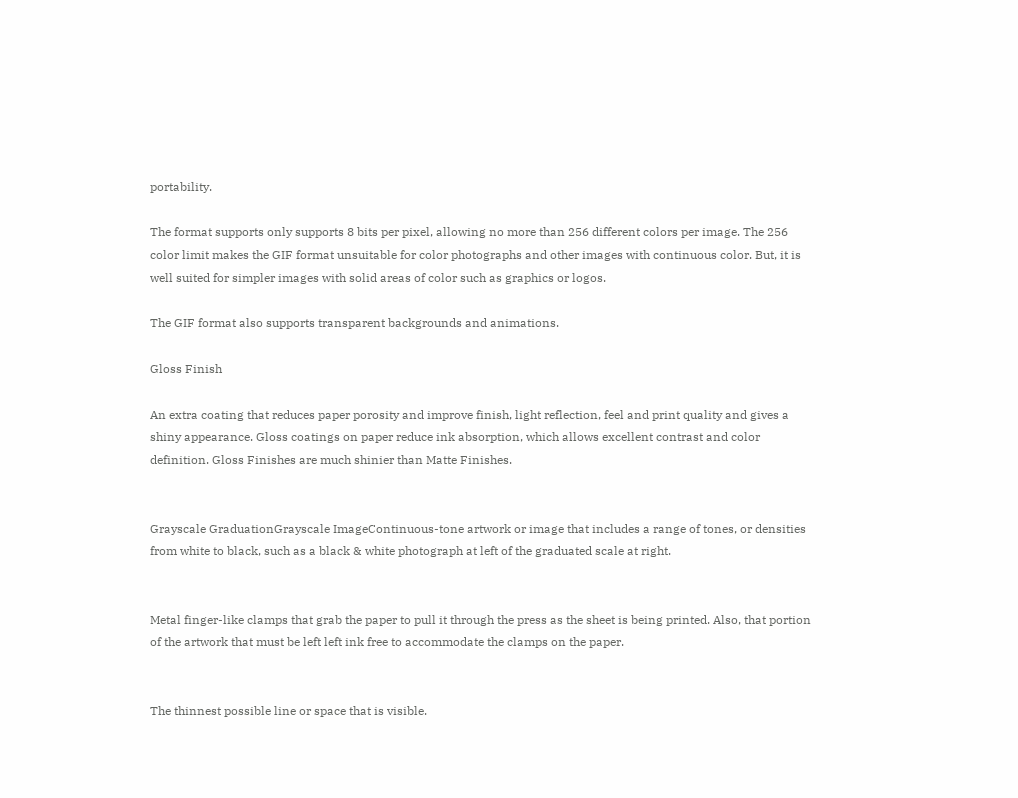portability.

The format supports only supports 8 bits per pixel, allowing no more than 256 different colors per image. The 256 color limit makes the GIF format unsuitable for color photographs and other images with continuous color. But, it is well suited for simpler images with solid areas of color such as graphics or logos.

The GIF format also supports transparent backgrounds and animations.

Gloss Finish

An extra coating that reduces paper porosity and improve finish, light reflection, feel and print quality and gives a shiny appearance. Gloss coatings on paper reduce ink absorption, which allows excellent contrast and color definition. Gloss Finishes are much shinier than Matte Finishes.


Grayscale GraduationGrayscale ImageContinuous-tone artwork or image that includes a range of tones, or densities from white to black, such as a black & white photograph at left of the graduated scale at right.


Metal finger-like clamps that grab the paper to pull it through the press as the sheet is being printed. Also, that portion of the artwork that must be left left ink free to accommodate the clamps on the paper.


The thinnest possible line or space that is visible.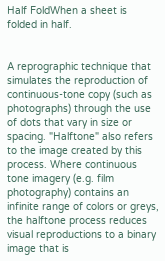Half FoldWhen a sheet is folded in half.


A reprographic technique that simulates the reproduction of continuous-tone copy (such as photographs) through the use of dots that vary in size or spacing. "Halftone" also refers to the image created by this process. Where continuous tone imagery (e.g. film photography) contains an infinite range of colors or greys, the halftone process reduces visual reproductions to a binary image that is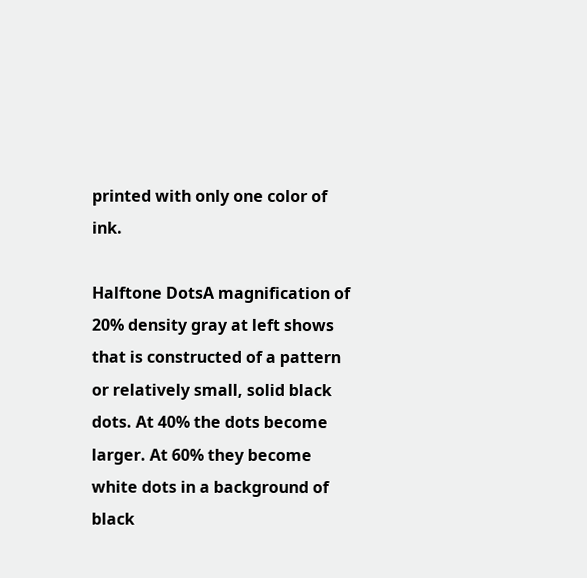printed with only one color of ink.

Halftone DotsA magnification of 20% density gray at left shows that is constructed of a pattern or relatively small, solid black dots. At 40% the dots become larger. At 60% they become white dots in a background of black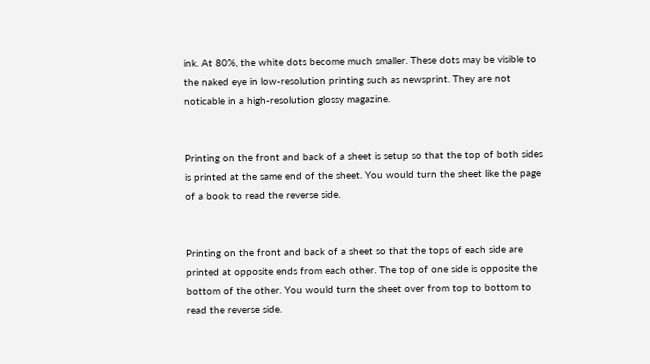ink. At 80%, the white dots become much smaller. These dots may be visible to the naked eye in low-resolution printing such as newsprint. They are not noticable in a high-resolution glossy magazine.


Printing on the front and back of a sheet is setup so that the top of both sides is printed at the same end of the sheet. You would turn the sheet like the page of a book to read the reverse side.


Printing on the front and back of a sheet so that the tops of each side are printed at opposite ends from each other. The top of one side is opposite the bottom of the other. You would turn the sheet over from top to bottom to read the reverse side.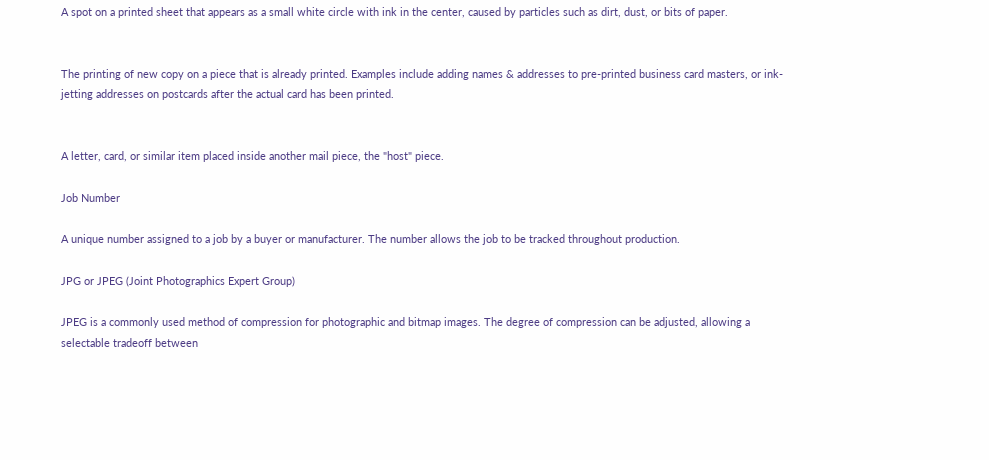A spot on a printed sheet that appears as a small white circle with ink in the center, caused by particles such as dirt, dust, or bits of paper.


The printing of new copy on a piece that is already printed. Examples include adding names & addresses to pre-printed business card masters, or ink-jetting addresses on postcards after the actual card has been printed.


A letter, card, or similar item placed inside another mail piece, the "host" piece.

Job Number

A unique number assigned to a job by a buyer or manufacturer. The number allows the job to be tracked throughout production.

JPG or JPEG (Joint Photographics Expert Group)

JPEG is a commonly used method of compression for photographic and bitmap images. The degree of compression can be adjusted, allowing a selectable tradeoff between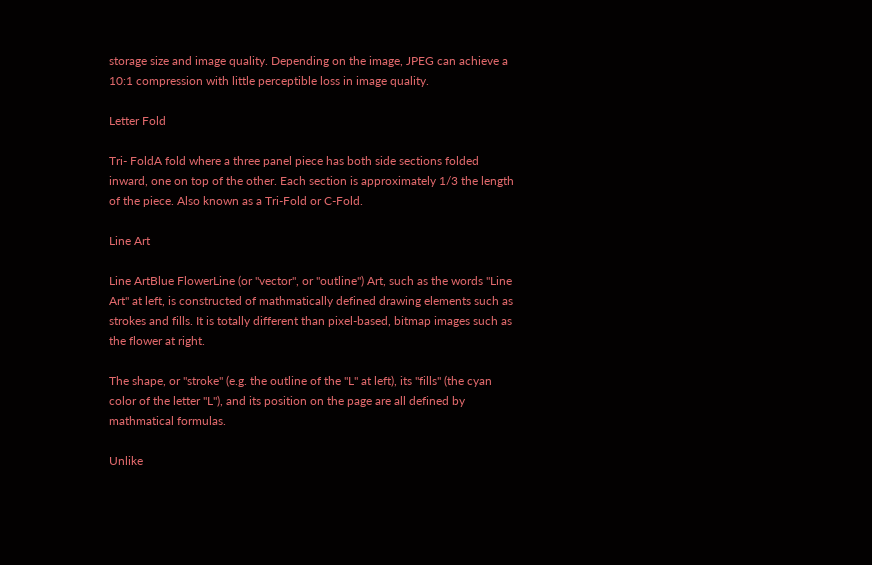storage size and image quality. Depending on the image, JPEG can achieve a 10:1 compression with little perceptible loss in image quality.

Letter Fold

Tri- FoldA fold where a three panel piece has both side sections folded inward, one on top of the other. Each section is approximately 1/3 the length of the piece. Also known as a Tri-Fold or C-Fold.

Line Art

Line ArtBlue FlowerLine (or "vector", or "outline") Art, such as the words "Line Art" at left, is constructed of mathmatically defined drawing elements such as strokes and fills. It is totally different than pixel-based, bitmap images such as the flower at right.

The shape, or "stroke" (e.g. the outline of the "L" at left), its "fills" (the cyan color of the letter "L"), and its position on the page are all defined by mathmatical formulas.

Unlike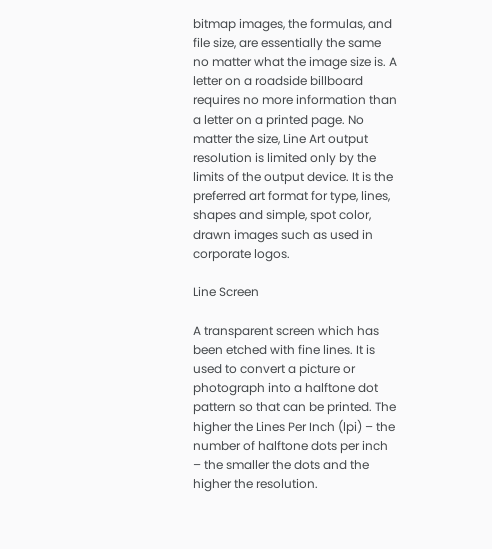bitmap images, the formulas, and file size, are essentially the same no matter what the image size is. A letter on a roadside billboard requires no more information than a letter on a printed page. No matter the size, Line Art output resolution is limited only by the limits of the output device. It is the preferred art format for type, lines, shapes and simple, spot color, drawn images such as used in corporate logos.

Line Screen

A transparent screen which has been etched with fine lines. It is used to convert a picture or photograph into a halftone dot pattern so that can be printed. The higher the Lines Per Inch (lpi) – the number of halftone dots per inch – the smaller the dots and the higher the resolution.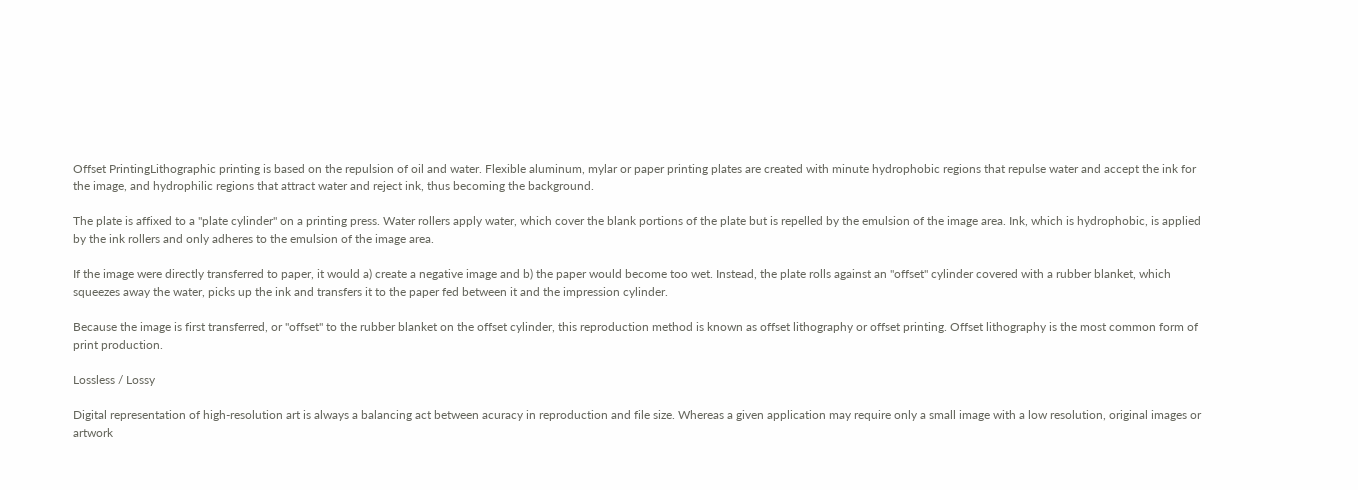Offset PrintingLithographic printing is based on the repulsion of oil and water. Flexible aluminum, mylar or paper printing plates are created with minute hydrophobic regions that repulse water and accept the ink for the image, and hydrophilic regions that attract water and reject ink, thus becoming the background.

The plate is affixed to a "plate cylinder" on a printing press. Water rollers apply water, which cover the blank portions of the plate but is repelled by the emulsion of the image area. Ink, which is hydrophobic, is applied by the ink rollers and only adheres to the emulsion of the image area.

If the image were directly transferred to paper, it would a) create a negative image and b) the paper would become too wet. Instead, the plate rolls against an "offset" cylinder covered with a rubber blanket, which squeezes away the water, picks up the ink and transfers it to the paper fed between it and the impression cylinder.

Because the image is first transferred, or "offset" to the rubber blanket on the offset cylinder, this reproduction method is known as offset lithography or offset printing. Offset lithography is the most common form of print production.

Lossless / Lossy

Digital representation of high-resolution art is always a balancing act between acuracy in reproduction and file size. Whereas a given application may require only a small image with a low resolution, original images or artwork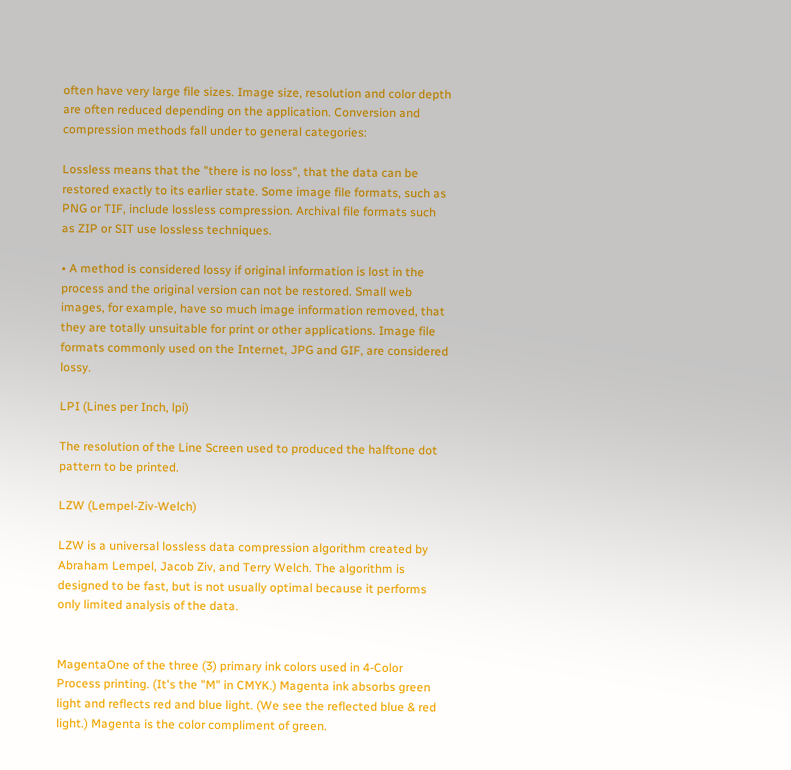often have very large file sizes. Image size, resolution and color depth are often reduced depending on the application. Conversion and compression methods fall under to general categories:

Lossless means that the "there is no loss", that the data can be restored exactly to its earlier state. Some image file formats, such as PNG or TIF, include lossless compression. Archival file formats such as ZIP or SIT use lossless techniques.

• A method is considered lossy if original information is lost in the process and the original version can not be restored. Small web images, for example, have so much image information removed, that they are totally unsuitable for print or other applications. Image file formats commonly used on the Internet, JPG and GIF, are considered lossy.

LPI (Lines per Inch, lpi)

The resolution of the Line Screen used to produced the halftone dot pattern to be printed.

LZW (Lempel-Ziv-Welch)

LZW is a universal lossless data compression algorithm created by Abraham Lempel, Jacob Ziv, and Terry Welch. The algorithm is designed to be fast, but is not usually optimal because it performs only limited analysis of the data.


MagentaOne of the three (3) primary ink colors used in 4-Color Process printing. (It's the "M" in CMYK.) Magenta ink absorbs green light and reflects red and blue light. (We see the reflected blue & red light.) Magenta is the color compliment of green.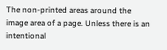The non-printed areas around the image area of a page. Unless there is an intentional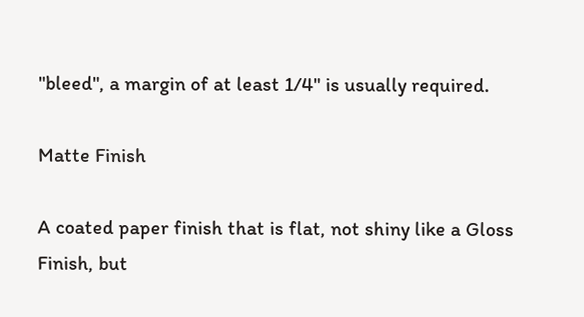"bleed", a margin of at least 1/4" is usually required.

Matte Finish

A coated paper finish that is flat, not shiny like a Gloss Finish, but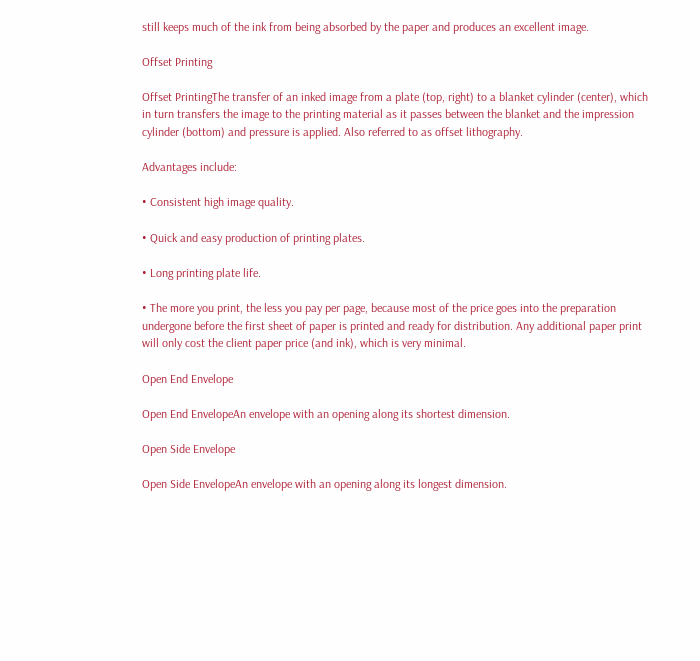still keeps much of the ink from being absorbed by the paper and produces an excellent image.

Offset Printing

Offset PrintingThe transfer of an inked image from a plate (top, right) to a blanket cylinder (center), which in turn transfers the image to the printing material as it passes between the blanket and the impression cylinder (bottom) and pressure is applied. Also referred to as offset lithography.

Advantages include:

• Consistent high image quality.

• Quick and easy production of printing plates.

• Long printing plate life.

• The more you print, the less you pay per page, because most of the price goes into the preparation undergone before the first sheet of paper is printed and ready for distribution. Any additional paper print will only cost the client paper price (and ink), which is very minimal.

Open End Envelope

Open End EnvelopeAn envelope with an opening along its shortest dimension.

Open Side Envelope

Open Side EnvelopeAn envelope with an opening along its longest dimension.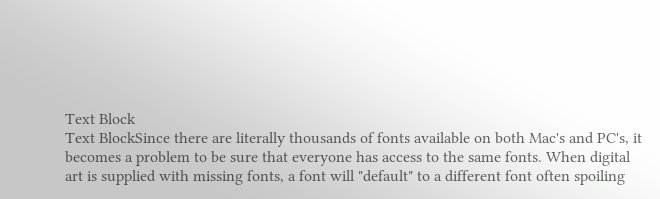Text Block
Text BlockSince there are literally thousands of fonts available on both Mac's and PC's, it becomes a problem to be sure that everyone has access to the same fonts. When digital art is supplied with missing fonts, a font will "default" to a different font often spoiling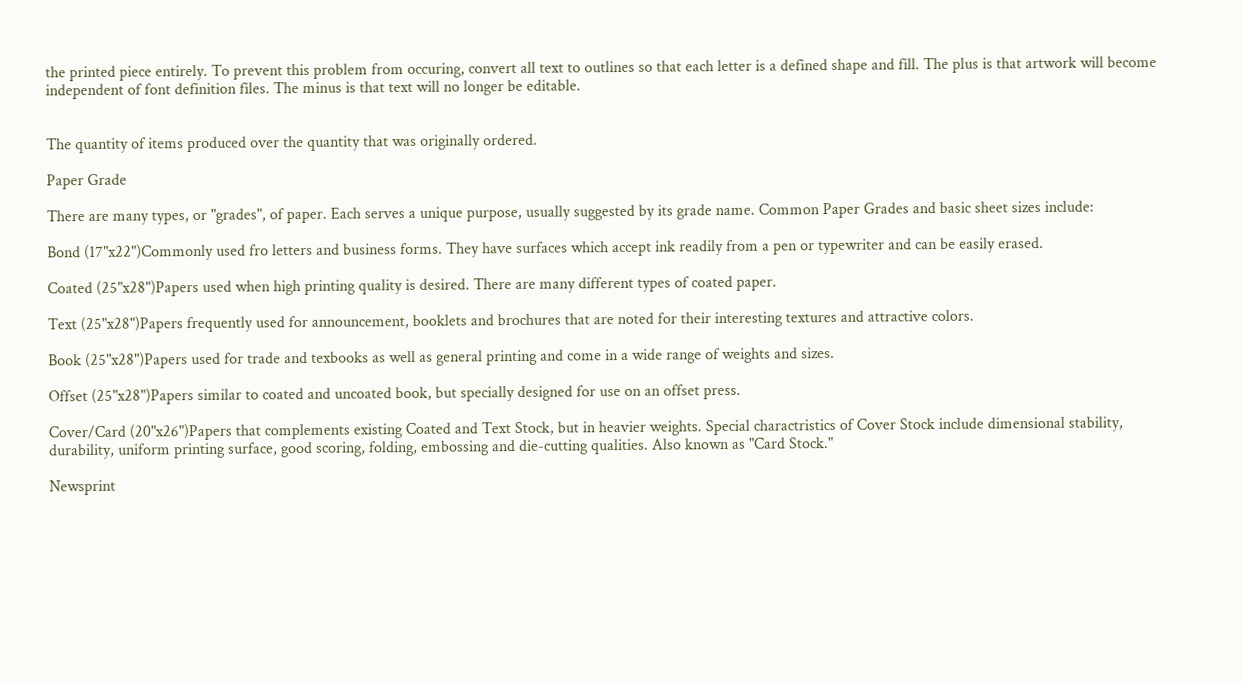the printed piece entirely. To prevent this problem from occuring, convert all text to outlines so that each letter is a defined shape and fill. The plus is that artwork will become independent of font definition files. The minus is that text will no longer be editable.


The quantity of items produced over the quantity that was originally ordered.

Paper Grade

There are many types, or "grades", of paper. Each serves a unique purpose, usually suggested by its grade name. Common Paper Grades and basic sheet sizes include:

Bond (17"x22")Commonly used fro letters and business forms. They have surfaces which accept ink readily from a pen or typewriter and can be easily erased.

Coated (25"x28")Papers used when high printing quality is desired. There are many different types of coated paper.

Text (25"x28")Papers frequently used for announcement, booklets and brochures that are noted for their interesting textures and attractive colors.

Book (25"x28")Papers used for trade and texbooks as well as general printing and come in a wide range of weights and sizes.

Offset (25"x28")Papers similar to coated and uncoated book, but specially designed for use on an offset press.

Cover/Card (20"x26")Papers that complements existing Coated and Text Stock, but in heavier weights. Special charactristics of Cover Stock include dimensional stability, durability, uniform printing surface, good scoring, folding, embossing and die-cutting qualities. Also known as "Card Stock."

Newsprint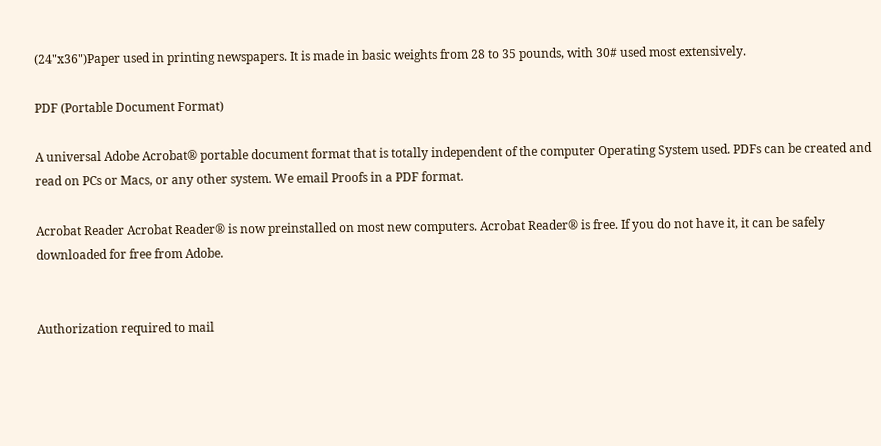(24"x36")Paper used in printing newspapers. It is made in basic weights from 28 to 35 pounds, with 30# used most extensively.

PDF (Portable Document Format)

A universal Adobe Acrobat® portable document format that is totally independent of the computer Operating System used. PDFs can be created and read on PCs or Macs, or any other system. We email Proofs in a PDF format.

Acrobat Reader Acrobat Reader® is now preinstalled on most new computers. Acrobat Reader® is free. If you do not have it, it can be safely downloaded for free from Adobe.


Authorization required to mail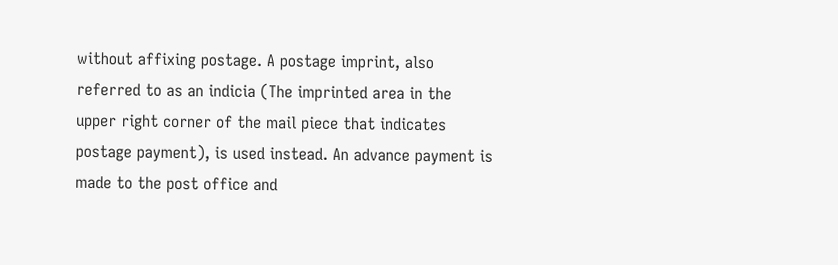without affixing postage. A postage imprint, also referred to as an indicia (The imprinted area in the upper right corner of the mail piece that indicates postage payment), is used instead. An advance payment is made to the post office and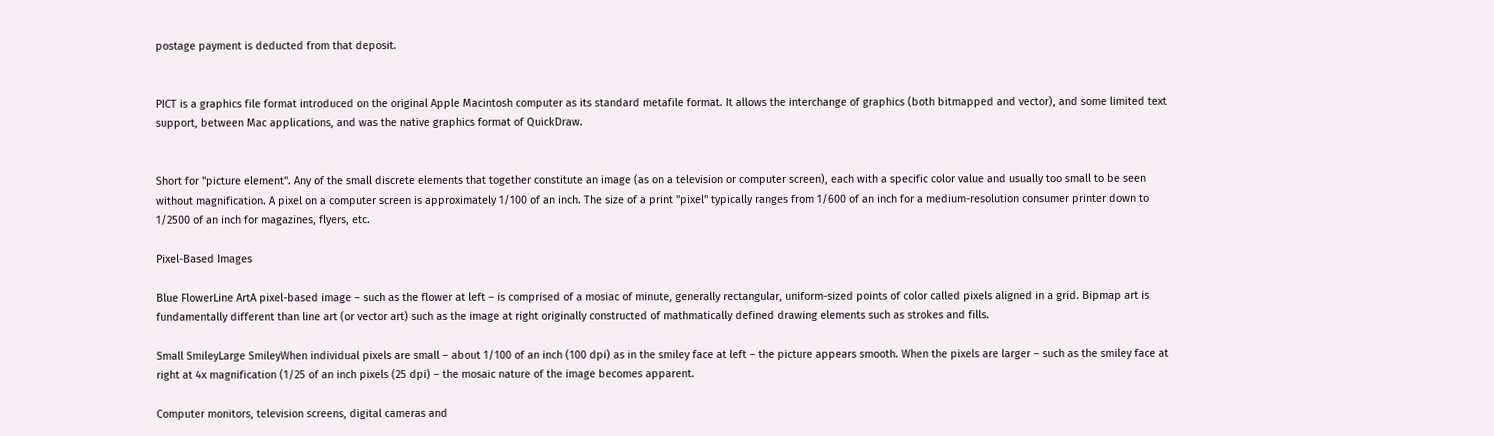postage payment is deducted from that deposit.


PICT is a graphics file format introduced on the original Apple Macintosh computer as its standard metafile format. It allows the interchange of graphics (both bitmapped and vector), and some limited text support, between Mac applications, and was the native graphics format of QuickDraw.


Short for "picture element". Any of the small discrete elements that together constitute an image (as on a television or computer screen), each with a specific color value and usually too small to be seen without magnification. A pixel on a computer screen is approximately 1/100 of an inch. The size of a print "pixel" typically ranges from 1/600 of an inch for a medium-resolution consumer printer down to 1/2500 of an inch for magazines, flyers, etc.

Pixel-Based Images

Blue FlowerLine ArtA pixel-based image – such as the flower at left – is comprised of a mosiac of minute, generally rectangular, uniform-sized points of color called pixels aligned in a grid. Bipmap art is fundamentally different than line art (or vector art) such as the image at right originally constructed of mathmatically defined drawing elements such as strokes and fills.

Small SmileyLarge SmileyWhen individual pixels are small – about 1/100 of an inch (100 dpi) as in the smiley face at left – the picture appears smooth. When the pixels are larger – such as the smiley face at right at 4x magnification (1/25 of an inch pixels (25 dpi) – the mosaic nature of the image becomes apparent.

Computer monitors, television screens, digital cameras and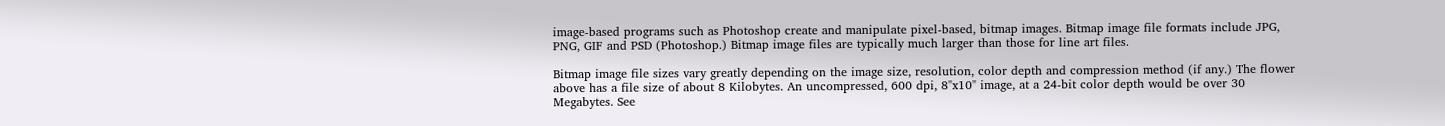image-based programs such as Photoshop create and manipulate pixel-based, bitmap images. Bitmap image file formats include JPG, PNG, GIF and PSD (Photoshop.) Bitmap image files are typically much larger than those for line art files.

Bitmap image file sizes vary greatly depending on the image size, resolution, color depth and compression method (if any.) The flower above has a file size of about 8 Kilobytes. An uncompressed, 600 dpi, 8"x10" image, at a 24-bit color depth would be over 30 Megabytes. See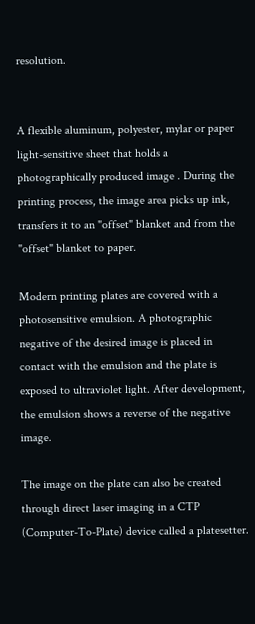resolution.


A flexible aluminum, polyester, mylar or paper light-sensitive sheet that holds a photographically produced image . During the printing process, the image area picks up ink, transfers it to an "offset" blanket and from the "offset" blanket to paper.

Modern printing plates are covered with a photosensitive emulsion. A photographic negative of the desired image is placed in contact with the emulsion and the plate is exposed to ultraviolet light. After development, the emulsion shows a reverse of the negative image.

The image on the plate can also be created through direct laser imaging in a CTP (Computer-To-Plate) device called a platesetter.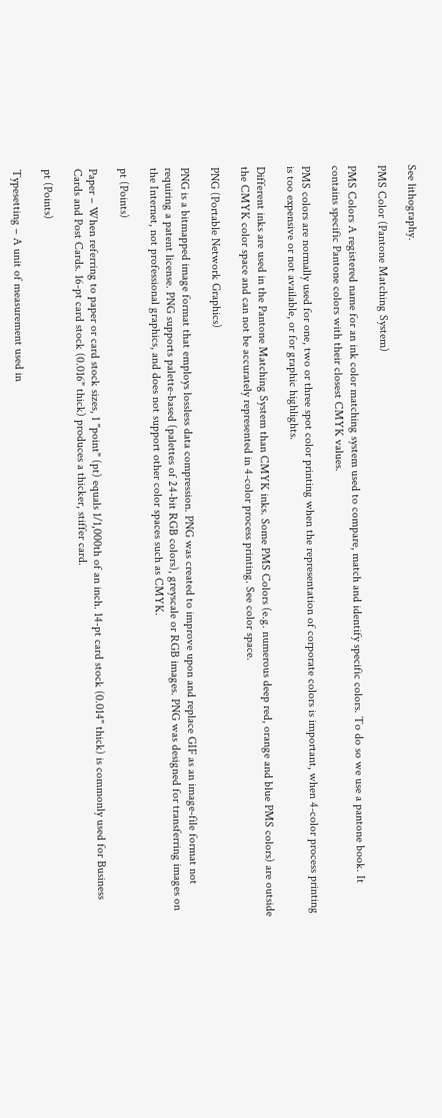See lithography.

PMS Color (Pantone Matching System)

PMS Colors A registered name for an ink color matching system used to compare, match and identify specific colors. To do so we use a pantone book. It contains specific Pantone colors with their closest CMYK values.

PMS colors are normally used for one, two or three spot color printing when the representation of corporate colors is important, when 4-color process printing is too expensive or not available, or for graphic highlights.

Different inks are used in the Pantone Matching System than CMYK inks. Some PMS Colors (e.g. numerous deep red, orange and blue PMS colors) are outside the CMYK color space and can not be accurately represented in 4-color process printing. See color space.

PNG (Portable Network Graphics)

PNG is a bitmapped image format that employs lossless data compression. PNG was created to improve upon and replace GIF as an image-file format not requiring a patent license. PNG supports palette-based (palettes of 24-bit RGB colors), greyscale or RGB images. PNG was designed for transferring images on the Internet, not professional graphics, and does not support other color spaces such as CMYK.

pt (Points)

Paper – When referring to paper or card stock sizes, 1 "point" (pt) equals 1/1,000th of an inch. 14-pt card stock (0.014" thick) is commonly used for Business Cards and Post Cards. 16-pt card stock (0.016" thick) produces a thicker, stiffer card.

pt (Points)

Typesetting – A unit of measurement used in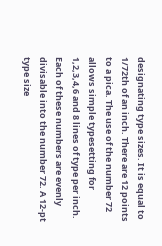designating type sizes. It is equal to 1/72th of an inch. There are 12 points to a pica. The use of the number 72 allows simple typesetting for 1,2,3,4,6 and 8 lines of type per inch. Each of these numbers are evenly divisable into the number 72. A 12-pt type size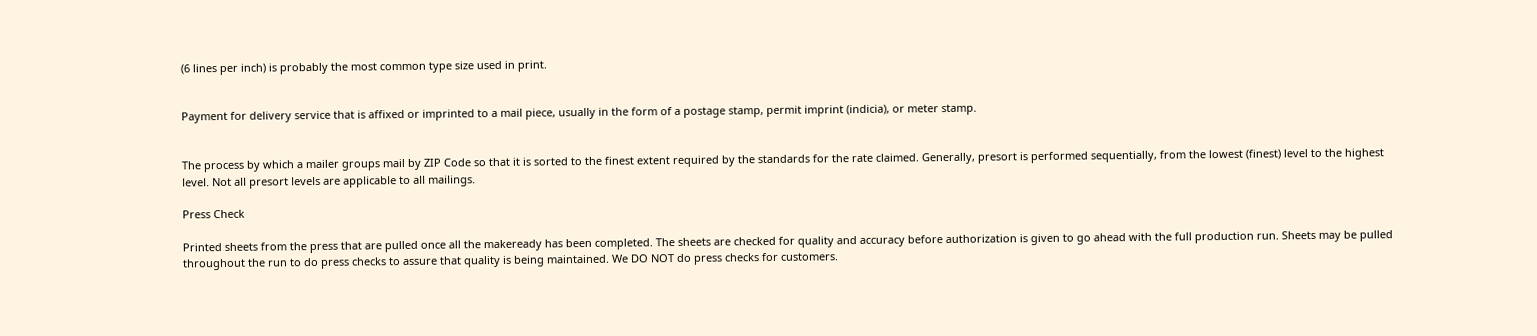(6 lines per inch) is probably the most common type size used in print.


Payment for delivery service that is affixed or imprinted to a mail piece, usually in the form of a postage stamp, permit imprint (indicia), or meter stamp.


The process by which a mailer groups mail by ZIP Code so that it is sorted to the finest extent required by the standards for the rate claimed. Generally, presort is performed sequentially, from the lowest (finest) level to the highest level. Not all presort levels are applicable to all mailings.

Press Check

Printed sheets from the press that are pulled once all the makeready has been completed. The sheets are checked for quality and accuracy before authorization is given to go ahead with the full production run. Sheets may be pulled throughout the run to do press checks to assure that quality is being maintained. We DO NOT do press checks for customers.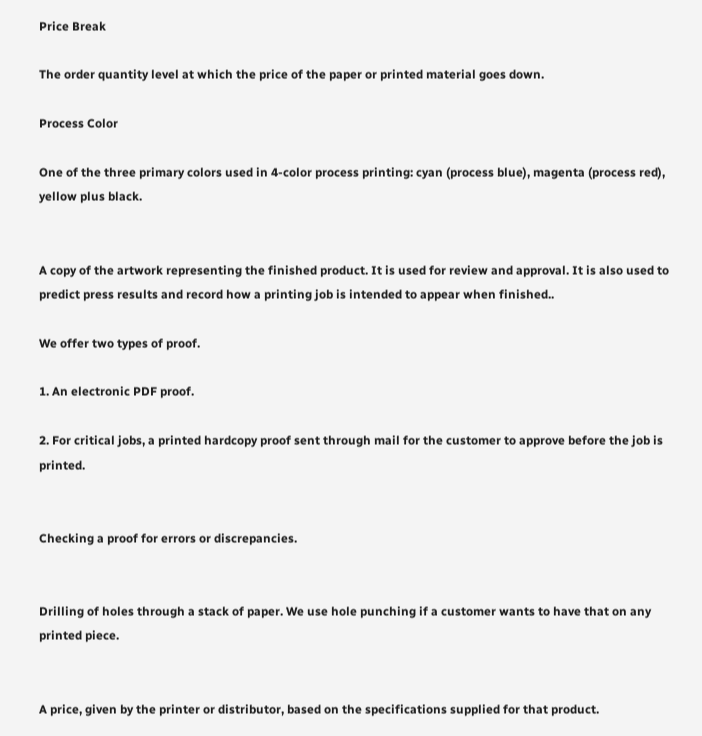Price Break

The order quantity level at which the price of the paper or printed material goes down.

Process Color

One of the three primary colors used in 4-color process printing: cyan (process blue), magenta (process red), yellow plus black.


A copy of the artwork representing the finished product. It is used for review and approval. It is also used to predict press results and record how a printing job is intended to appear when finished..

We offer two types of proof.

1. An electronic PDF proof.

2. For critical jobs, a printed hardcopy proof sent through mail for the customer to approve before the job is printed.


Checking a proof for errors or discrepancies.


Drilling of holes through a stack of paper. We use hole punching if a customer wants to have that on any printed piece.


A price, given by the printer or distributor, based on the specifications supplied for that product.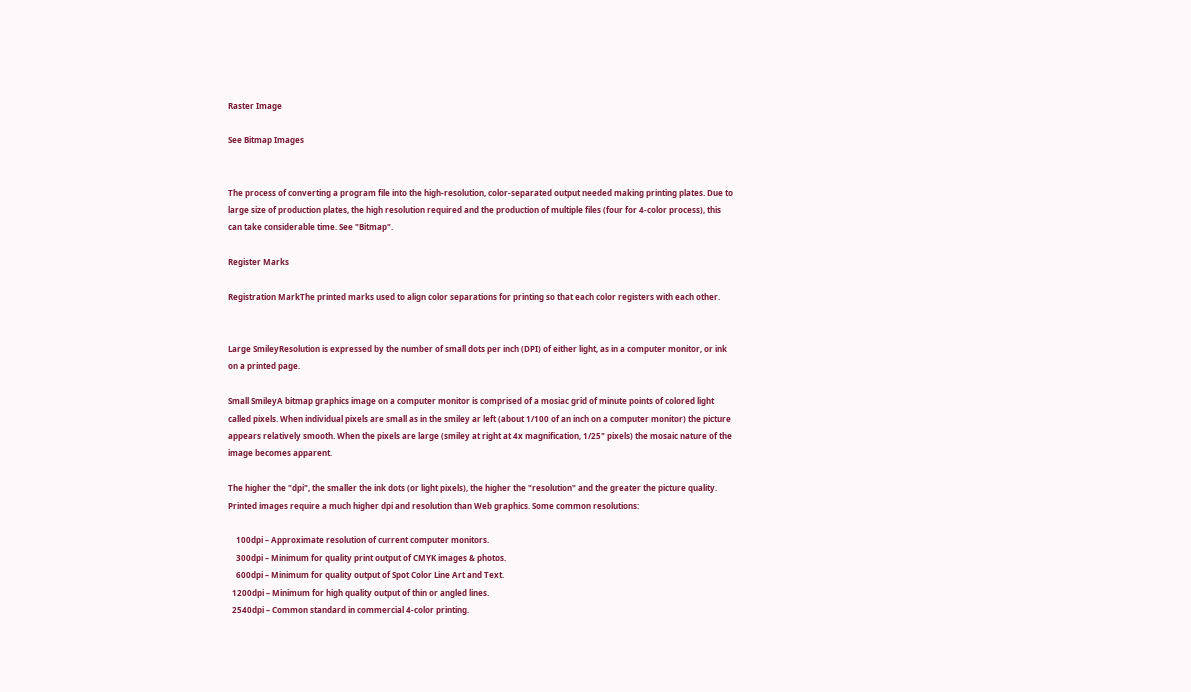Raster Image

See Bitmap Images


The process of converting a program file into the high-resolution, color-separated output needed making printing plates. Due to large size of production plates, the high resolution required and the production of multiple files (four for 4-color process), this can take considerable time. See "Bitmap".

Register Marks

Registration MarkThe printed marks used to align color separations for printing so that each color registers with each other.


Large SmileyResolution is expressed by the number of small dots per inch (DPI) of either light, as in a computer monitor, or ink on a printed page.

Small SmileyA bitmap graphics image on a computer monitor is comprised of a mosiac grid of minute points of colored light called pixels. When individual pixels are small as in the smiley ar left (about 1/100 of an inch on a computer monitor) the picture appears relatively smooth. When the pixels are large (smiley at right at 4x magnification, 1/25" pixels) the mosaic nature of the image becomes apparent.

The higher the "dpi", the smaller the ink dots (or light pixels), the higher the "resolution" and the greater the picture quality. Printed images require a much higher dpi and resolution than Web graphics. Some common resolutions:

    100dpi – Approximate resolution of current computer monitors.
    300dpi – Minimum for quality print output of CMYK images & photos.
    600dpi – Minimum for quality output of Spot Color Line Art and Text.
  1200dpi – Minimum for high quality output of thin or angled lines.
  2540dpi – Common standard in commercial 4-color printing.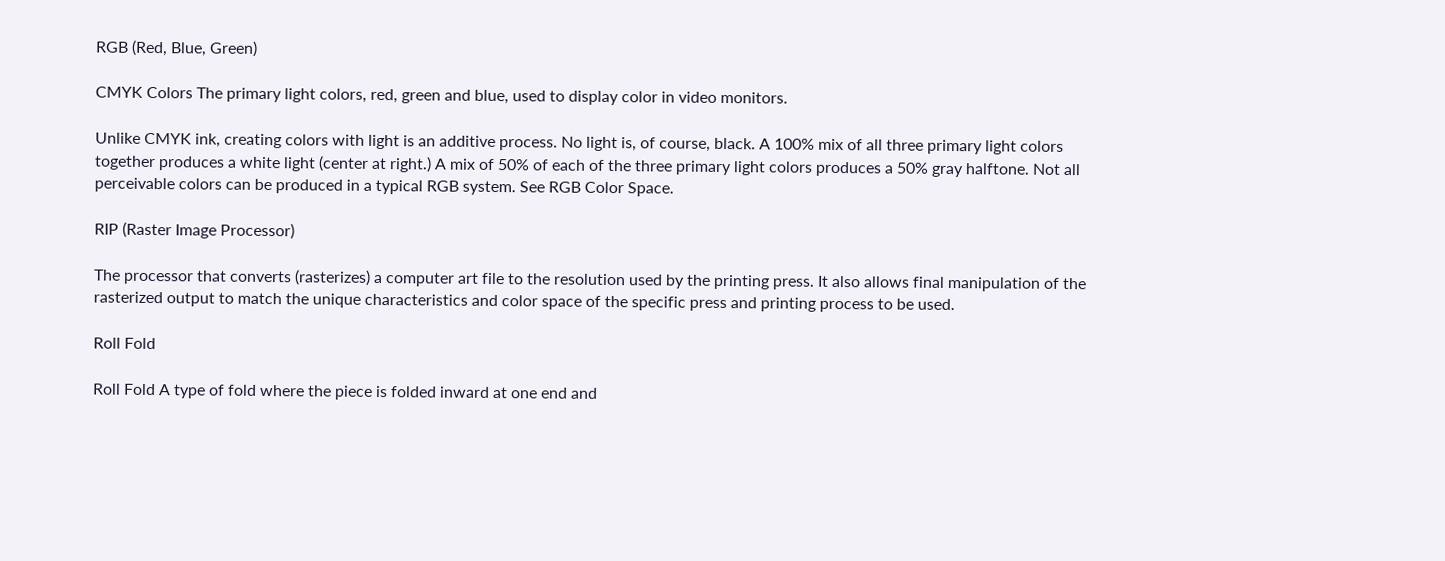RGB (Red, Blue, Green)

CMYK Colors The primary light colors, red, green and blue, used to display color in video monitors.

Unlike CMYK ink, creating colors with light is an additive process. No light is, of course, black. A 100% mix of all three primary light colors together produces a white light (center at right.) A mix of 50% of each of the three primary light colors produces a 50% gray halftone. Not all perceivable colors can be produced in a typical RGB system. See RGB Color Space.

RIP (Raster Image Processor)

The processor that converts (rasterizes) a computer art file to the resolution used by the printing press. It also allows final manipulation of the rasterized output to match the unique characteristics and color space of the specific press and printing process to be used.

Roll Fold

Roll Fold A type of fold where the piece is folded inward at one end and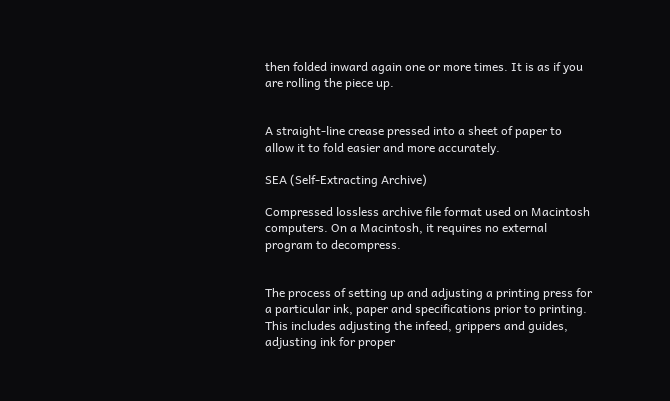then folded inward again one or more times. It is as if you are rolling the piece up.


A straight-line crease pressed into a sheet of paper to allow it to fold easier and more accurately.

SEA (Self-Extracting Archive)

Compressed lossless archive file format used on Macintosh computers. On a Macintosh, it requires no external program to decompress.


The process of setting up and adjusting a printing press for a particular ink, paper and specifications prior to printing. This includes adjusting the infeed, grippers and guides, adjusting ink for proper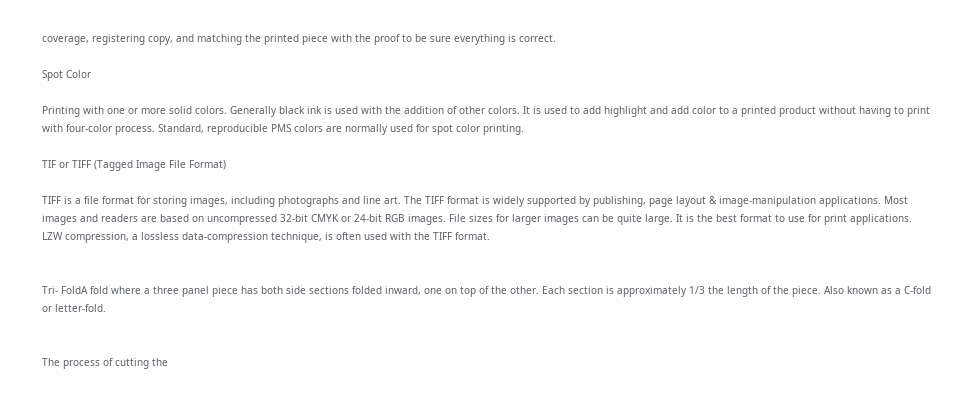coverage, registering copy, and matching the printed piece with the proof to be sure everything is correct.

Spot Color

Printing with one or more solid colors. Generally black ink is used with the addition of other colors. It is used to add highlight and add color to a printed product without having to print with four-color process. Standard, reproducible PMS colors are normally used for spot color printing.

TIF or TIFF (Tagged Image File Format)

TIFF is a file format for storing images, including photographs and line art. The TIFF format is widely supported by publishing, page layout & image-manipulation applications. Most images and readers are based on uncompressed 32-bit CMYK or 24-bit RGB images. File sizes for larger images can be quite large. It is the best format to use for print applications. LZW compression, a lossless data-compression technique, is often used with the TIFF format.


Tri- FoldA fold where a three panel piece has both side sections folded inward, one on top of the other. Each section is approximately 1/3 the length of the piece. Also known as a C-fold or letter-fold.


The process of cutting the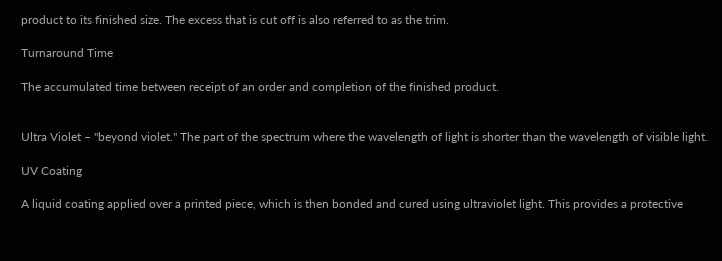product to its finished size. The excess that is cut off is also referred to as the trim.

Turnaround Time

The accumulated time between receipt of an order and completion of the finished product.


Ultra Violet – "beyond violet." The part of the spectrum where the wavelength of light is shorter than the wavelength of visible light.

UV Coating

A liquid coating applied over a printed piece, which is then bonded and cured using ultraviolet light. This provides a protective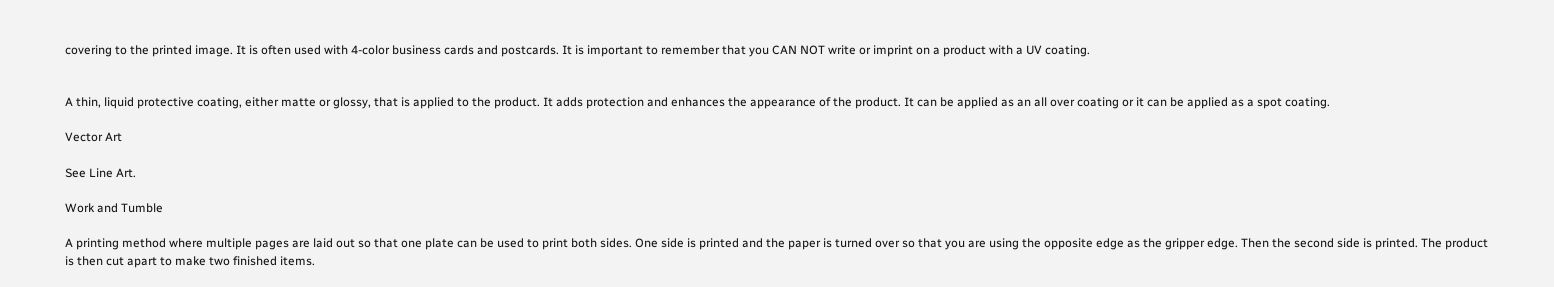covering to the printed image. It is often used with 4-color business cards and postcards. It is important to remember that you CAN NOT write or imprint on a product with a UV coating.


A thin, liquid protective coating, either matte or glossy, that is applied to the product. It adds protection and enhances the appearance of the product. It can be applied as an all over coating or it can be applied as a spot coating.

Vector Art

See Line Art.

Work and Tumble

A printing method where multiple pages are laid out so that one plate can be used to print both sides. One side is printed and the paper is turned over so that you are using the opposite edge as the gripper edge. Then the second side is printed. The product is then cut apart to make two finished items.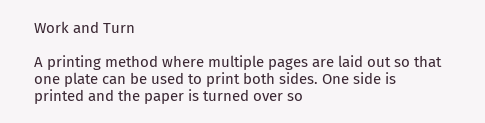Work and Turn

A printing method where multiple pages are laid out so that one plate can be used to print both sides. One side is printed and the paper is turned over so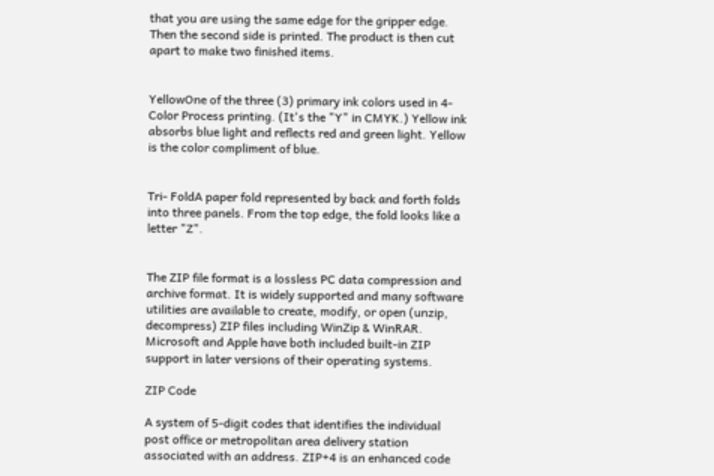that you are using the same edge for the gripper edge. Then the second side is printed. The product is then cut apart to make two finished items.


YellowOne of the three (3) primary ink colors used in 4-Color Process printing. (It's the "Y" in CMYK.) Yellow ink absorbs blue light and reflects red and green light. Yellow is the color compliment of blue.


Tri- FoldA paper fold represented by back and forth folds into three panels. From the top edge, the fold looks like a letter "Z".


The ZIP file format is a lossless PC data compression and archive format. It is widely supported and many software utilities are available to create, modify, or open (unzip, decompress) ZIP files including WinZip & WinRAR. Microsoft and Apple have both included built-in ZIP support in later versions of their operating systems.

ZIP Code

A system of 5-digit codes that identifies the individual post office or metropolitan area delivery station associated with an address. ZIP+4 is an enhanced code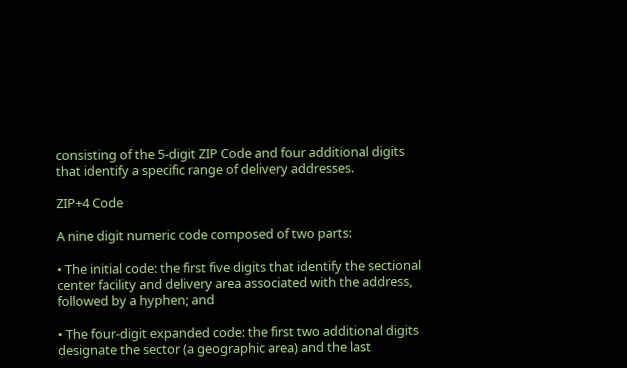consisting of the 5-digit ZIP Code and four additional digits that identify a specific range of delivery addresses.

ZIP+4 Code

A nine digit numeric code composed of two parts:

• The initial code: the first five digits that identify the sectional center facility and delivery area associated with the address, followed by a hyphen; and

• The four-digit expanded code: the first two additional digits designate the sector (a geographic area) and the last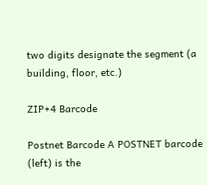two digits designate the segment (a building, floor, etc.)

ZIP+4 Barcode

Postnet Barcode A POSTNET barcode (left) is the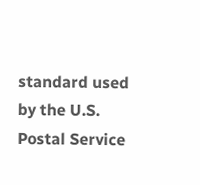standard used by the U.S. Postal Service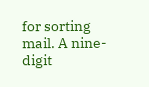for sorting mail. A nine-digit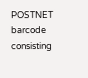POSTNET barcode consisting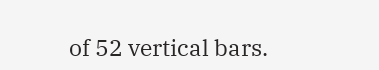of 52 vertical bars.